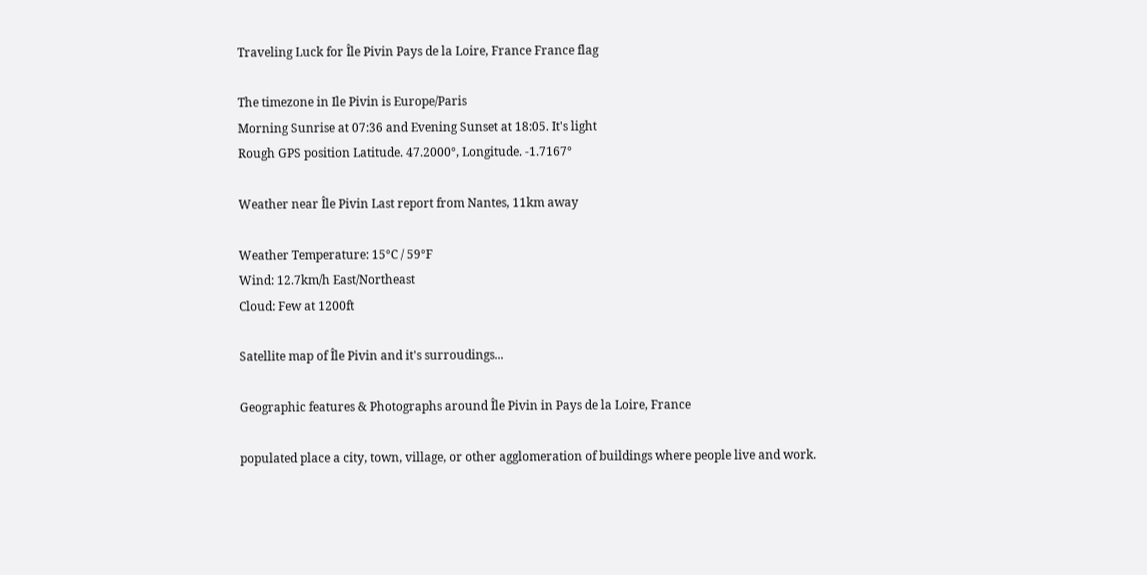Traveling Luck for Île Pivin Pays de la Loire, France France flag

The timezone in Ile Pivin is Europe/Paris
Morning Sunrise at 07:36 and Evening Sunset at 18:05. It's light
Rough GPS position Latitude. 47.2000°, Longitude. -1.7167°

Weather near Île Pivin Last report from Nantes, 11km away

Weather Temperature: 15°C / 59°F
Wind: 12.7km/h East/Northeast
Cloud: Few at 1200ft

Satellite map of Île Pivin and it's surroudings...

Geographic features & Photographs around Île Pivin in Pays de la Loire, France

populated place a city, town, village, or other agglomeration of buildings where people live and work.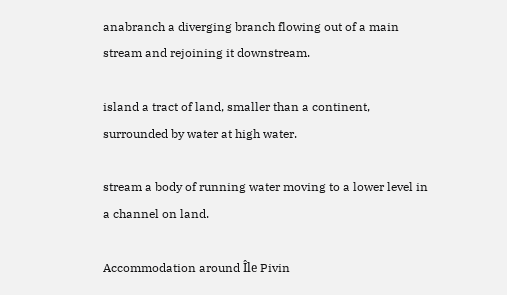anabranch a diverging branch flowing out of a main stream and rejoining it downstream.

island a tract of land, smaller than a continent, surrounded by water at high water.

stream a body of running water moving to a lower level in a channel on land.

Accommodation around Île Pivin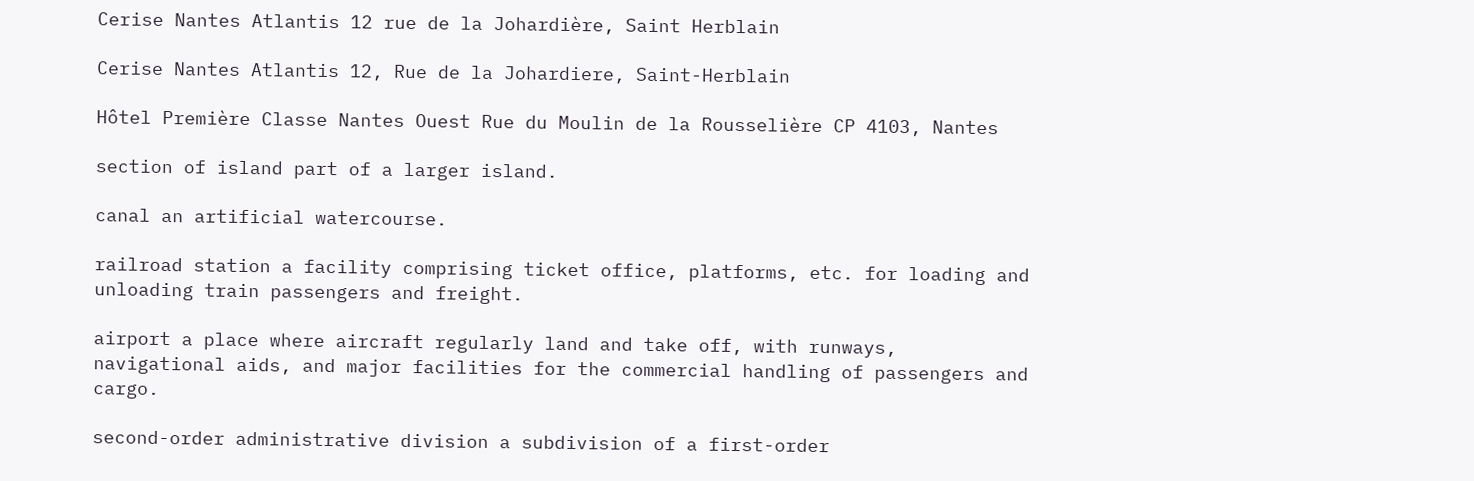Cerise Nantes Atlantis 12 rue de la Johardière, Saint Herblain

Cerise Nantes Atlantis 12, Rue de la Johardiere, Saint-Herblain

Hôtel Première Classe Nantes Ouest Rue du Moulin de la Rousselière CP 4103, Nantes

section of island part of a larger island.

canal an artificial watercourse.

railroad station a facility comprising ticket office, platforms, etc. for loading and unloading train passengers and freight.

airport a place where aircraft regularly land and take off, with runways, navigational aids, and major facilities for the commercial handling of passengers and cargo.

second-order administrative division a subdivision of a first-order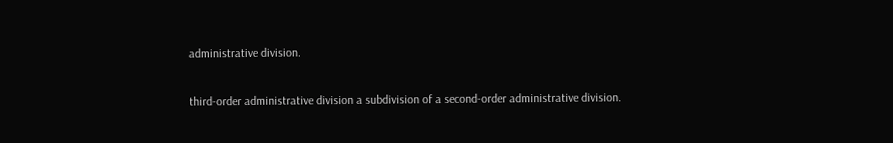administrative division.

third-order administrative division a subdivision of a second-order administrative division.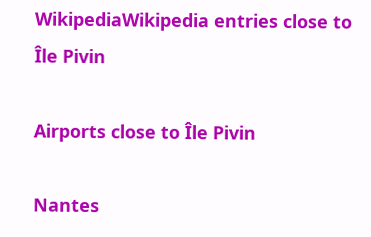WikipediaWikipedia entries close to Île Pivin

Airports close to Île Pivin

Nantes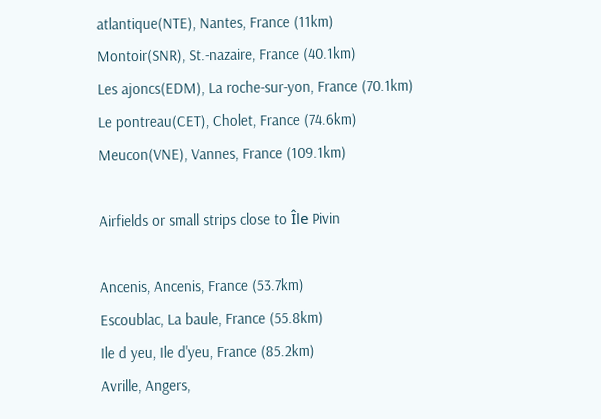atlantique(NTE), Nantes, France (11km)
Montoir(SNR), St.-nazaire, France (40.1km)
Les ajoncs(EDM), La roche-sur-yon, France (70.1km)
Le pontreau(CET), Cholet, France (74.6km)
Meucon(VNE), Vannes, France (109.1km)

Airfields or small strips close to Île Pivin

Ancenis, Ancenis, France (53.7km)
Escoublac, La baule, France (55.8km)
Ile d yeu, Ile d'yeu, France (85.2km)
Avrille, Angers,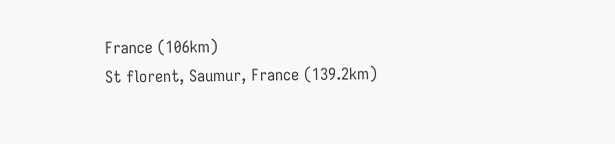France (106km)
St florent, Saumur, France (139.2km)